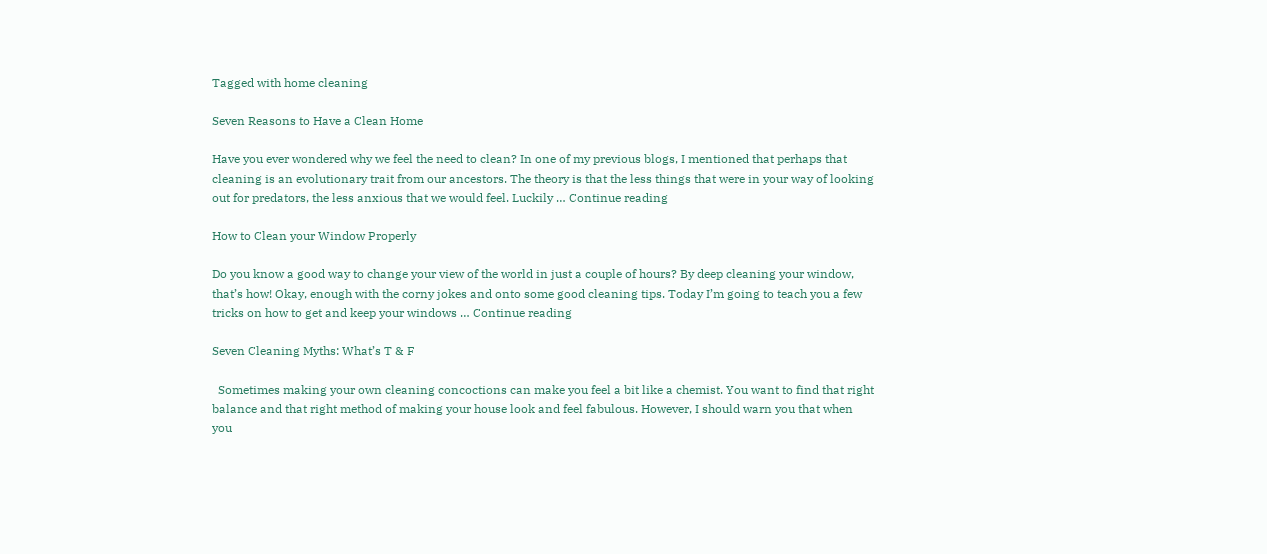Tagged with home cleaning

Seven Reasons to Have a Clean Home

Have you ever wondered why we feel the need to clean? In one of my previous blogs, I mentioned that perhaps that cleaning is an evolutionary trait from our ancestors. The theory is that the less things that were in your way of looking out for predators, the less anxious that we would feel. Luckily … Continue reading

How to Clean your Window Properly

Do you know a good way to change your view of the world in just a couple of hours? By deep cleaning your window, that’s how! Okay, enough with the corny jokes and onto some good cleaning tips. Today I’m going to teach you a few tricks on how to get and keep your windows … Continue reading

Seven Cleaning Myths: What’s T & F

  Sometimes making your own cleaning concoctions can make you feel a bit like a chemist. You want to find that right balance and that right method of making your house look and feel fabulous. However, I should warn you that when you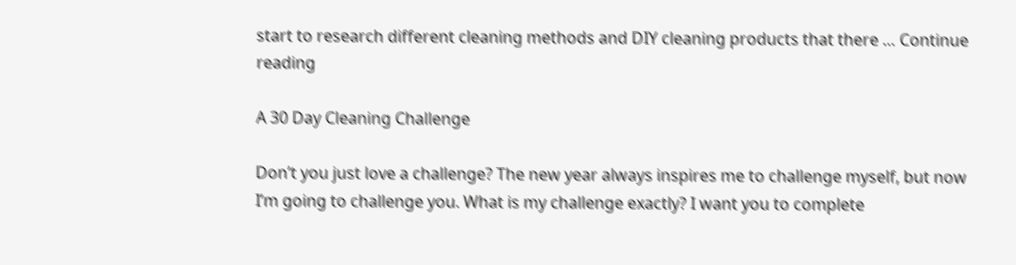start to research different cleaning methods and DIY cleaning products that there … Continue reading

A 30 Day Cleaning Challenge

Don’t you just love a challenge? The new year always inspires me to challenge myself, but now I’m going to challenge you. What is my challenge exactly? I want you to complete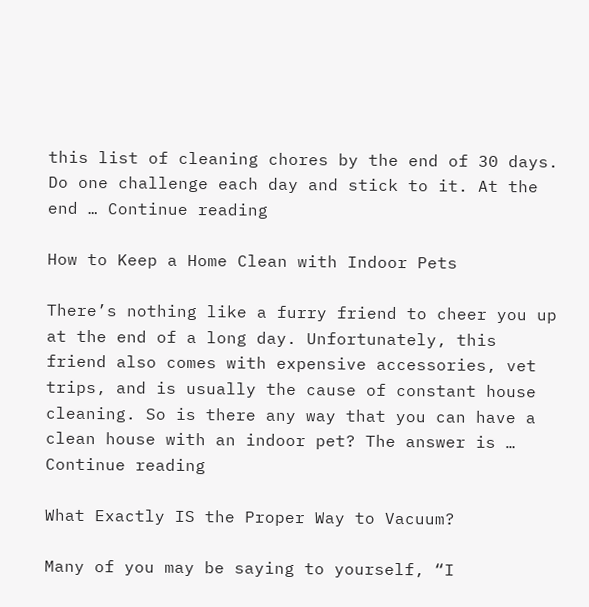this list of cleaning chores by the end of 30 days. Do one challenge each day and stick to it. At the end … Continue reading

How to Keep a Home Clean with Indoor Pets

There’s nothing like a furry friend to cheer you up at the end of a long day. Unfortunately, this friend also comes with expensive accessories, vet trips, and is usually the cause of constant house cleaning. So is there any way that you can have a clean house with an indoor pet? The answer is … Continue reading

What Exactly IS the Proper Way to Vacuum?

Many of you may be saying to yourself, “I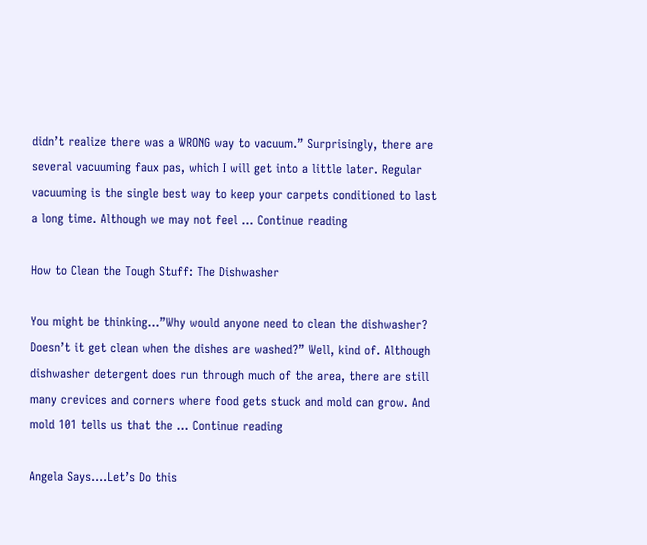didn’t realize there was a WRONG way to vacuum.” Surprisingly, there are several vacuuming faux pas, which I will get into a little later. Regular vacuuming is the single best way to keep your carpets conditioned to last a long time. Although we may not feel … Continue reading

How to Clean the Tough Stuff: The Dishwasher

You might be thinking…”Why would anyone need to clean the dishwasher? Doesn’t it get clean when the dishes are washed?” Well, kind of. Although dishwasher detergent does run through much of the area, there are still many crevices and corners where food gets stuck and mold can grow. And mold 101 tells us that the … Continue reading

Angela Says….Let’s Do this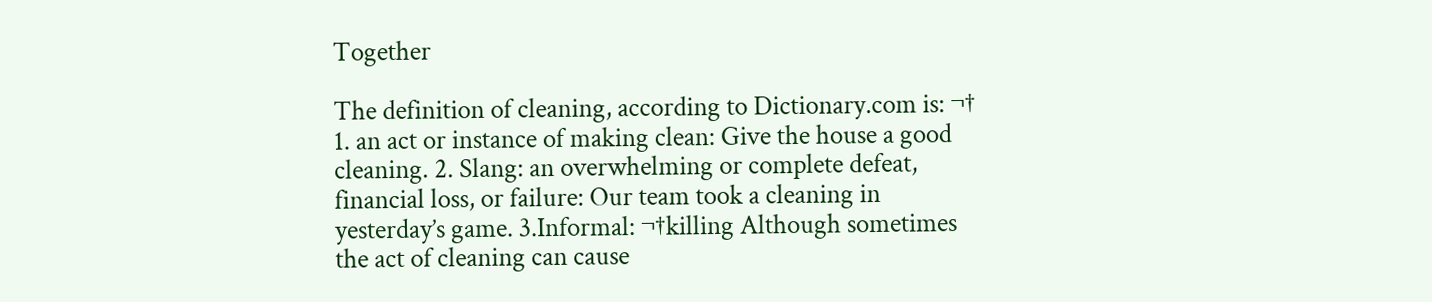Together

The definition of cleaning, according to Dictionary.com is: ¬† 1. an act or instance of making clean: Give the house a good cleaning. 2. Slang: an overwhelming or complete defeat, financial loss, or failure: Our team took a cleaning in yesterday’s game. 3.Informal: ¬†killing Although sometimes the act of cleaning can cause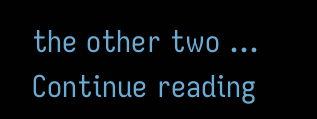the other two … Continue reading